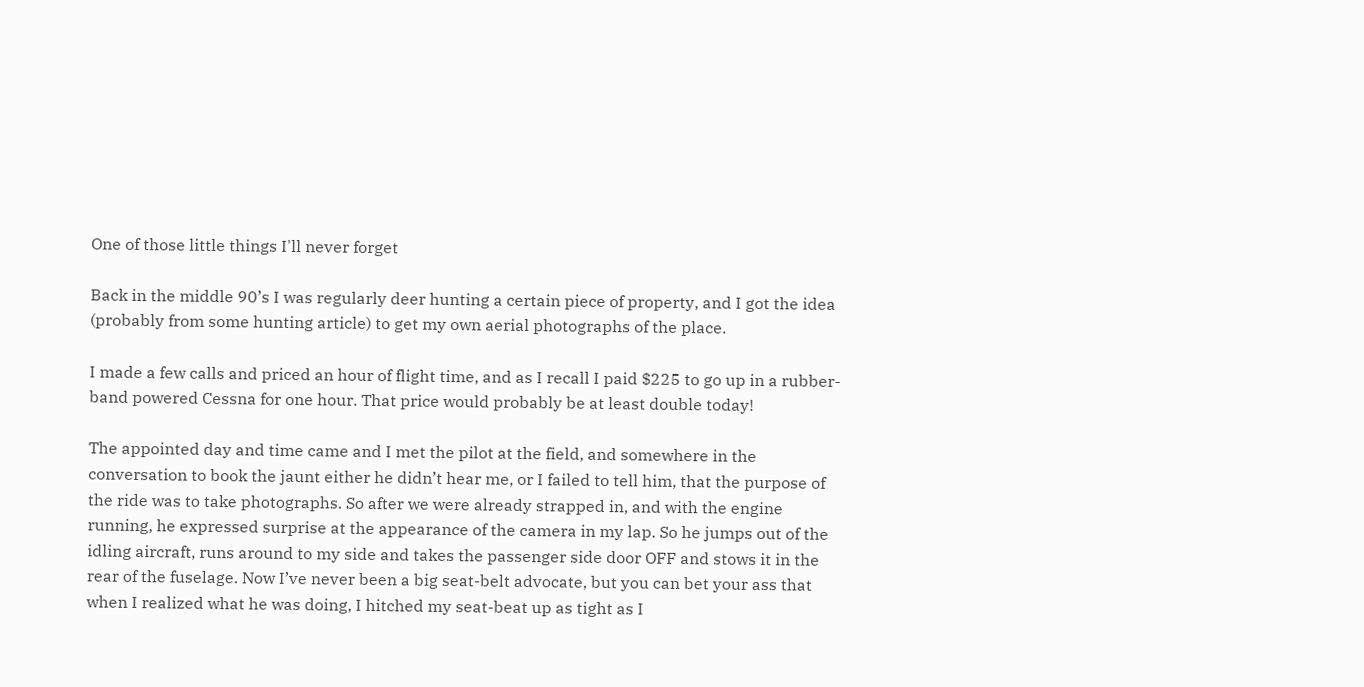One of those little things I'll never forget

Back in the middle 90’s I was regularly deer hunting a certain piece of property, and I got the idea (probably from some hunting article) to get my own aerial photographs of the place.

I made a few calls and priced an hour of flight time, and as I recall I paid $225 to go up in a rubber-band powered Cessna for one hour. That price would probably be at least double today!

The appointed day and time came and I met the pilot at the field, and somewhere in the conversation to book the jaunt either he didn’t hear me, or I failed to tell him, that the purpose of the ride was to take photographs. So after we were already strapped in, and with the engine running, he expressed surprise at the appearance of the camera in my lap. So he jumps out of the idling aircraft, runs around to my side and takes the passenger side door OFF and stows it in the rear of the fuselage. Now I’ve never been a big seat-belt advocate, but you can bet your ass that when I realized what he was doing, I hitched my seat-beat up as tight as I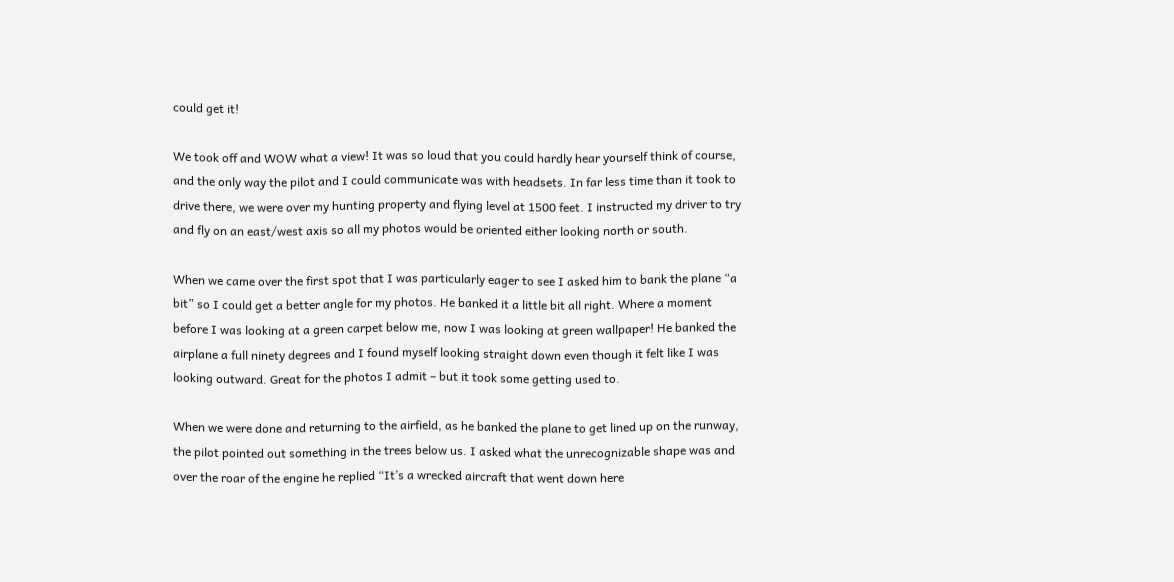could get it!

We took off and WOW what a view! It was so loud that you could hardly hear yourself think of course, and the only way the pilot and I could communicate was with headsets. In far less time than it took to drive there, we were over my hunting property and flying level at 1500 feet. I instructed my driver to try and fly on an east/west axis so all my photos would be oriented either looking north or south.

When we came over the first spot that I was particularly eager to see I asked him to bank the plane “a bit” so I could get a better angle for my photos. He banked it a little bit all right. Where a moment before I was looking at a green carpet below me, now I was looking at green wallpaper! He banked the airplane a full ninety degrees and I found myself looking straight down even though it felt like I was looking outward. Great for the photos I admit – but it took some getting used to.

When we were done and returning to the airfield, as he banked the plane to get lined up on the runway, the pilot pointed out something in the trees below us. I asked what the unrecognizable shape was and over the roar of the engine he replied “It’s a wrecked aircraft that went down here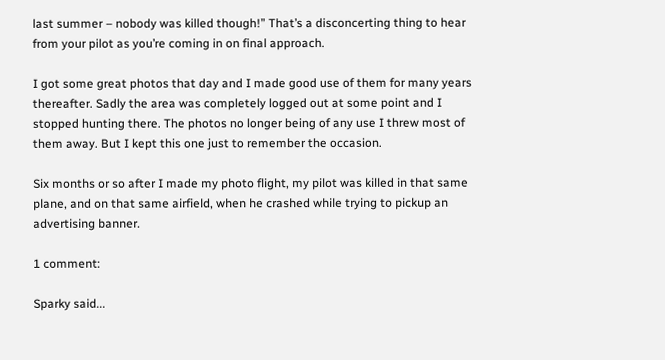last summer – nobody was killed though!” That’s a disconcerting thing to hear from your pilot as you’re coming in on final approach.

I got some great photos that day and I made good use of them for many years thereafter. Sadly the area was completely logged out at some point and I stopped hunting there. The photos no longer being of any use I threw most of them away. But I kept this one just to remember the occasion.

Six months or so after I made my photo flight, my pilot was killed in that same plane, and on that same airfield, when he crashed while trying to pickup an advertising banner.

1 comment:

Sparky said...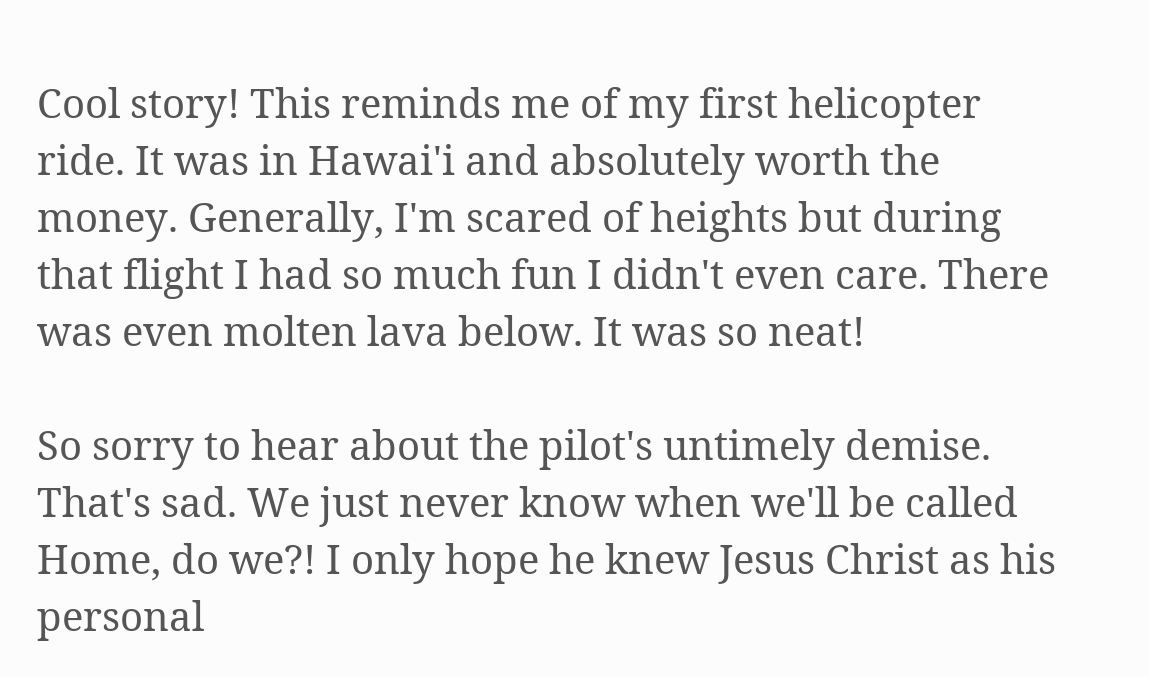Cool story! This reminds me of my first helicopter ride. It was in Hawai'i and absolutely worth the money. Generally, I'm scared of heights but during that flight I had so much fun I didn't even care. There was even molten lava below. It was so neat!

So sorry to hear about the pilot's untimely demise. That's sad. We just never know when we'll be called Home, do we?! I only hope he knew Jesus Christ as his personal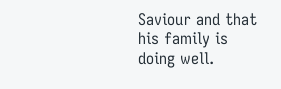Saviour and that his family is doing well.